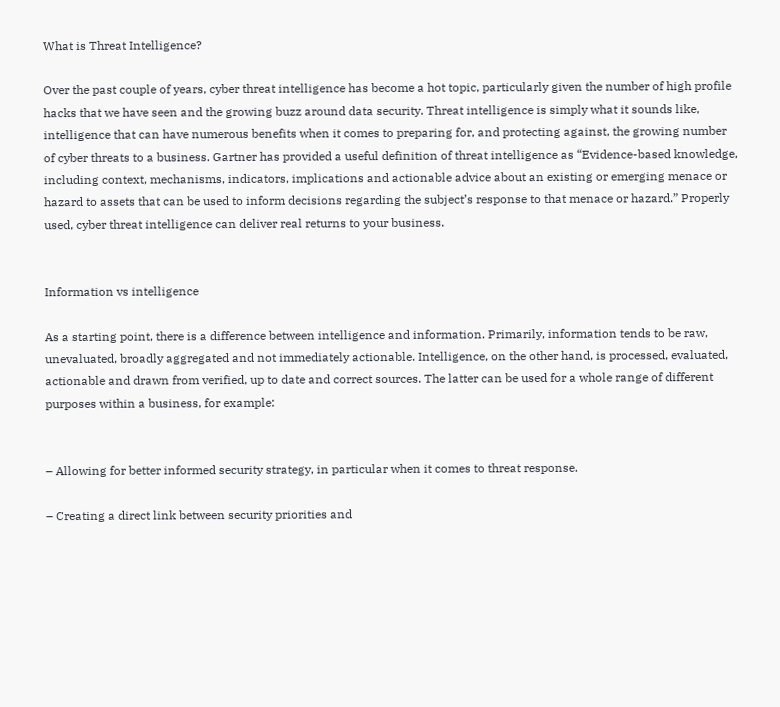What is Threat Intelligence?

Over the past couple of years, cyber threat intelligence has become a hot topic, particularly given the number of high profile hacks that we have seen and the growing buzz around data security. Threat intelligence is simply what it sounds like, intelligence that can have numerous benefits when it comes to preparing for, and protecting against, the growing number of cyber threats to a business. Gartner has provided a useful definition of threat intelligence as “Evidence-based knowledge, including context, mechanisms, indicators, implications and actionable advice about an existing or emerging menace or hazard to assets that can be used to inform decisions regarding the subject’s response to that menace or hazard.” Properly used, cyber threat intelligence can deliver real returns to your business.


Information vs intelligence

As a starting point, there is a difference between intelligence and information. Primarily, information tends to be raw, unevaluated, broadly aggregated and not immediately actionable. Intelligence, on the other hand, is processed, evaluated, actionable and drawn from verified, up to date and correct sources. The latter can be used for a whole range of different purposes within a business, for example:


– Allowing for better informed security strategy, in particular when it comes to threat response.

– Creating a direct link between security priorities and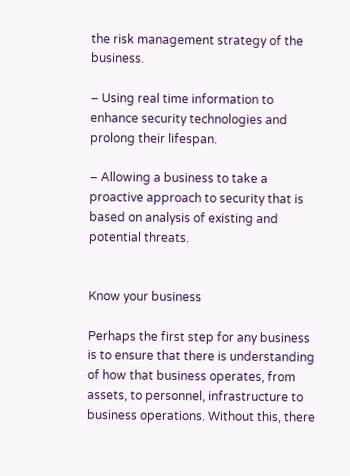the risk management strategy of the business.

– Using real time information to enhance security technologies and prolong their lifespan.

– Allowing a business to take a proactive approach to security that is based on analysis of existing and potential threats.


Know your business

Perhaps the first step for any business is to ensure that there is understanding of how that business operates, from assets, to personnel, infrastructure to business operations. Without this, there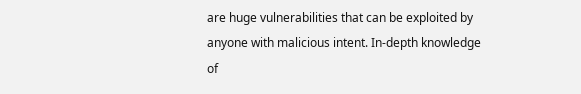are huge vulnerabilities that can be exploited by anyone with malicious intent. In-depth knowledge of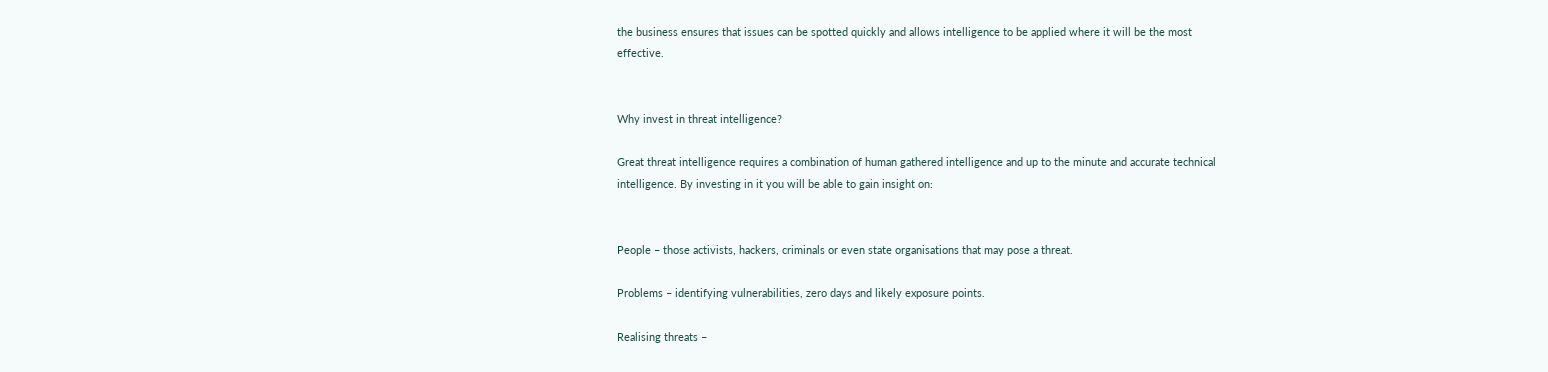the business ensures that issues can be spotted quickly and allows intelligence to be applied where it will be the most effective.


Why invest in threat intelligence?

Great threat intelligence requires a combination of human gathered intelligence and up to the minute and accurate technical intelligence. By investing in it you will be able to gain insight on:


People – those activists, hackers, criminals or even state organisations that may pose a threat.

Problems – identifying vulnerabilities, zero days and likely exposure points.

Realising threats –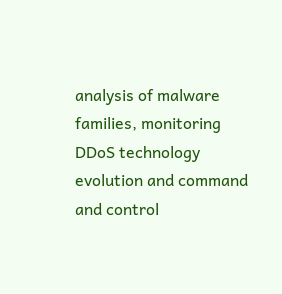analysis of malware families, monitoring DDoS technology evolution and command and control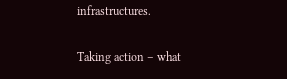infrastructures.

Taking action – what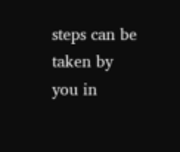steps can be taken by you in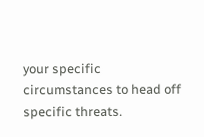your specific circumstances to head off specific threats.